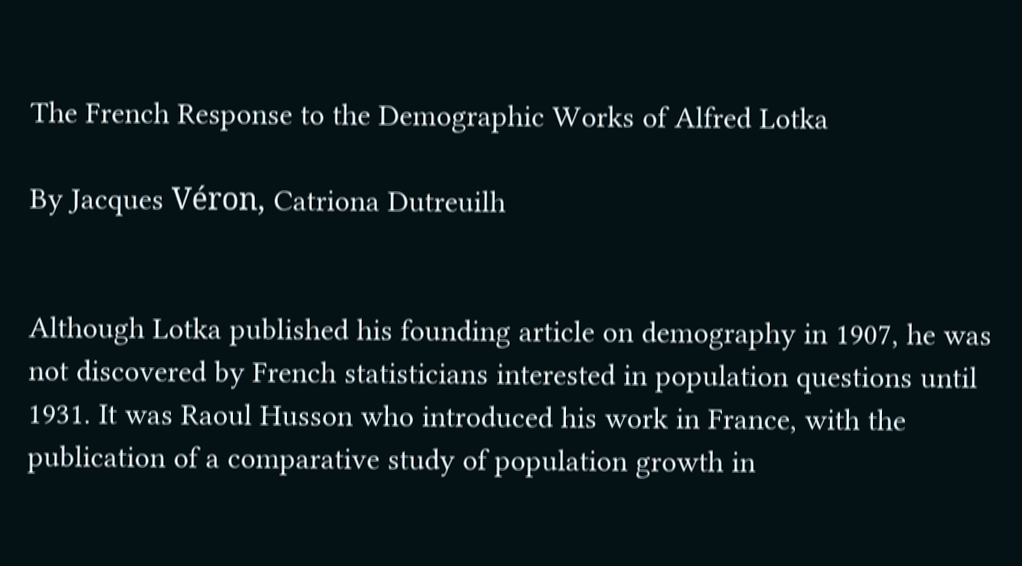The French Response to the Demographic Works of Alfred Lotka

By Jacques Véron, Catriona Dutreuilh


Although Lotka published his founding article on demography in 1907, he was not discovered by French statisticians interested in population questions until 1931. It was Raoul Husson who introduced his work in France, with the publication of a comparative study of population growth in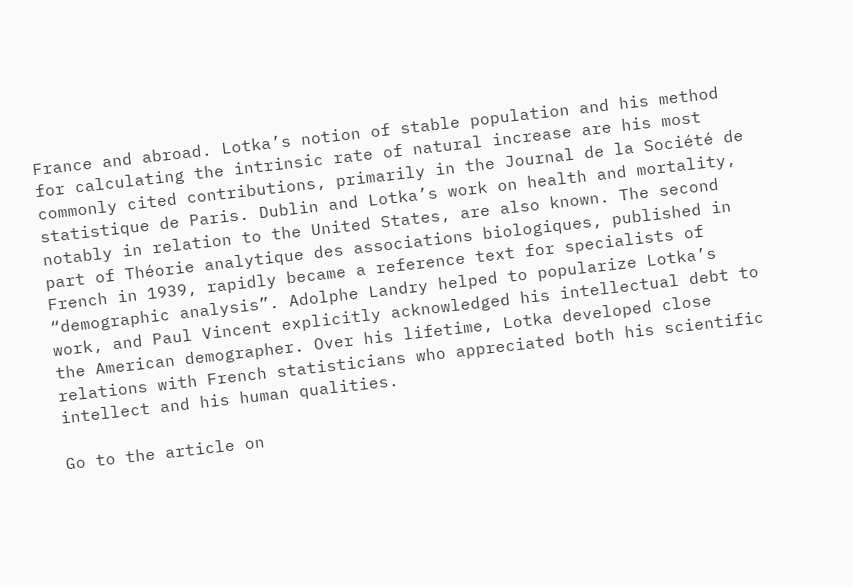France and abroad. Lotka’s notion of stable population and his method for calculating the intrinsic rate of natural increase are his most commonly cited contributions, primarily in the Journal de la Société de statistique de Paris. Dublin and Lotka’s work on health and mortality, notably in relation to the United States, are also known. The second part of Théorie analytique des associations biologiques, published in French in 1939, rapidly became a reference text for specialists of “demographic analysis”. Adolphe Landry helped to popularize Lotka’s work, and Paul Vincent explicitly acknowledged his intellectual debt to the American demographer. Over his lifetime, Lotka developed close relations with French statisticians who appreciated both his scientific intellect and his human qualities.

Go to the article on